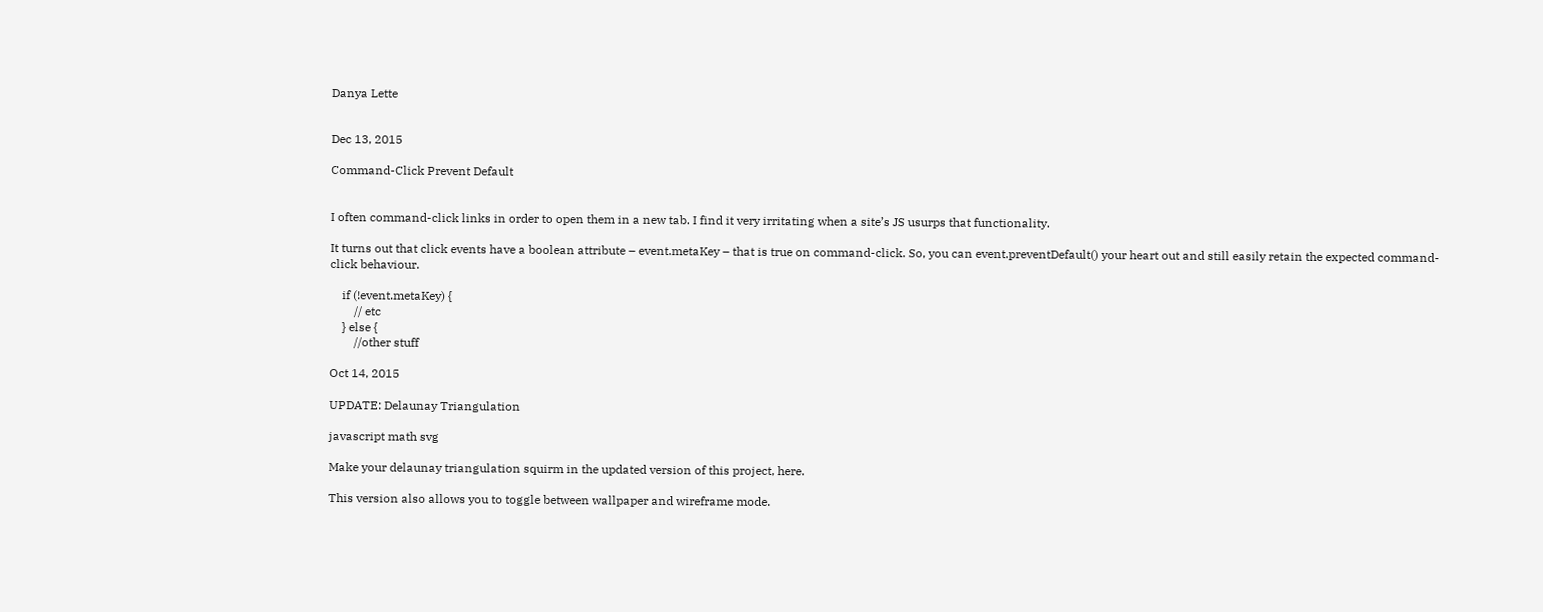Danya Lette


Dec 13, 2015

Command-Click Prevent Default


I often command-click links in order to open them in a new tab. I find it very irritating when a site’s JS usurps that functionality.

It turns out that click events have a boolean attribute – event.metaKey – that is true on command-click. So, you can event.preventDefault() your heart out and still easily retain the expected command-click behaviour.

    if (!event.metaKey) {
        // etc
    } else {
        //other stuff

Oct 14, 2015

UPDATE: Delaunay Triangulation

javascript math svg

Make your delaunay triangulation squirm in the updated version of this project, here.

This version also allows you to toggle between wallpaper and wireframe mode.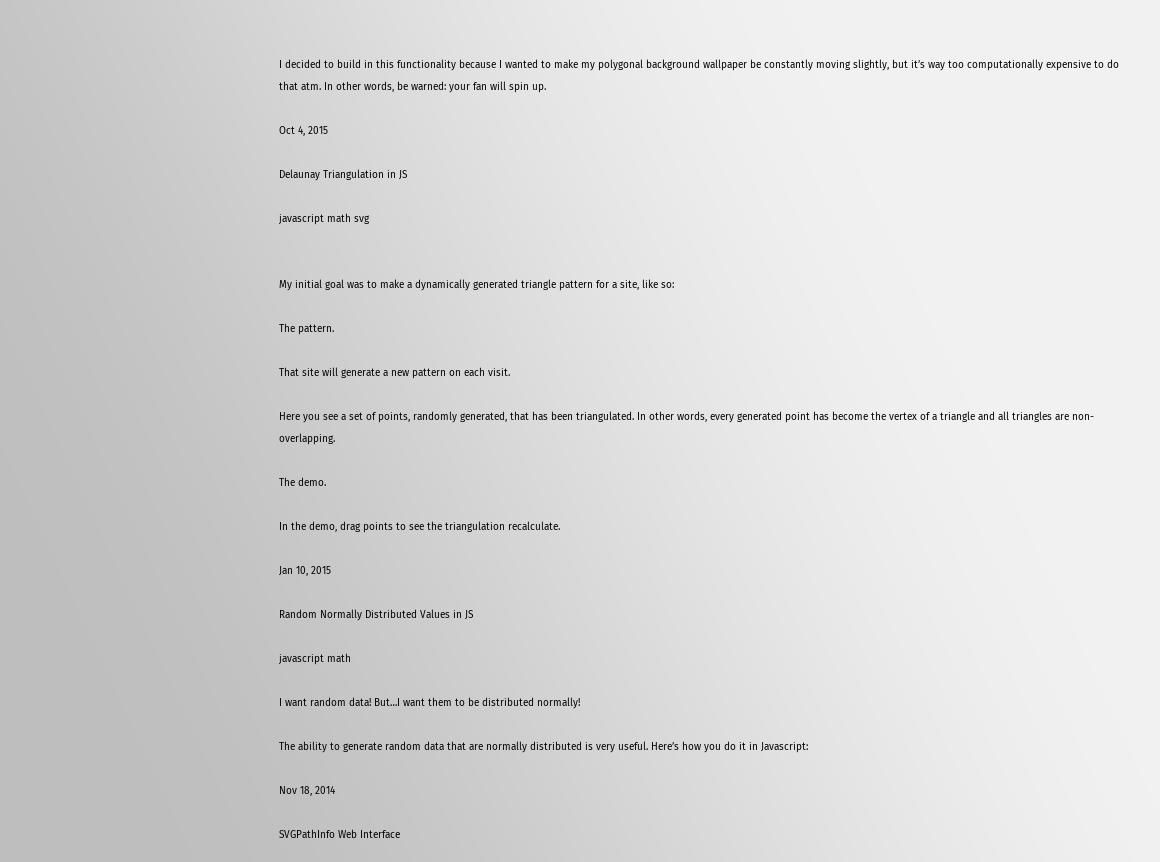I decided to build in this functionality because I wanted to make my polygonal background wallpaper be constantly moving slightly, but it’s way too computationally expensive to do that atm. In other words, be warned: your fan will spin up.

Oct 4, 2015

Delaunay Triangulation in JS

javascript math svg


My initial goal was to make a dynamically generated triangle pattern for a site, like so:

The pattern.

That site will generate a new pattern on each visit.

Here you see a set of points, randomly generated, that has been triangulated. In other words, every generated point has become the vertex of a triangle and all triangles are non-overlapping.

The demo.

In the demo, drag points to see the triangulation recalculate.

Jan 10, 2015

Random Normally Distributed Values in JS

javascript math

I want random data! But…I want them to be distributed normally!

The ability to generate random data that are normally distributed is very useful. Here’s how you do it in Javascript:

Nov 18, 2014

SVGPathInfo Web Interface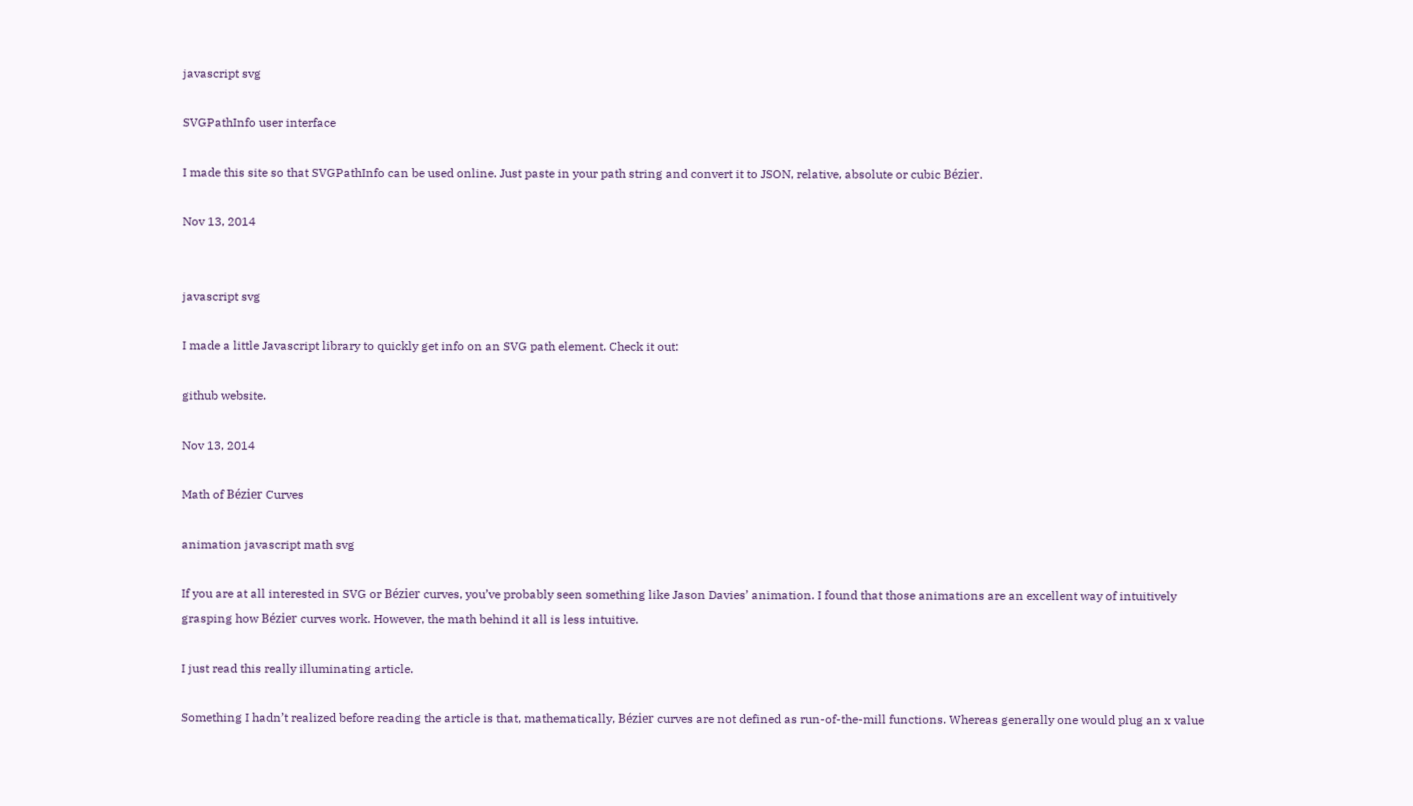javascript svg

SVGPathInfo user interface

I made this site so that SVGPathInfo can be used online. Just paste in your path string and convert it to JSON, relative, absolute or cubic Bézier.

Nov 13, 2014


javascript svg

I made a little Javascript library to quickly get info on an SVG path element. Check it out:

github website.

Nov 13, 2014

Math of Bézier Curves

animation javascript math svg

If you are at all interested in SVG or Bézier curves, you’ve probably seen something like Jason Davies’ animation. I found that those animations are an excellent way of intuitively grasping how Bézier curves work. However, the math behind it all is less intuitive.

I just read this really illuminating article.

Something I hadn’t realized before reading the article is that, mathematically, Bézier curves are not defined as run-of-the-mill functions. Whereas generally one would plug an x value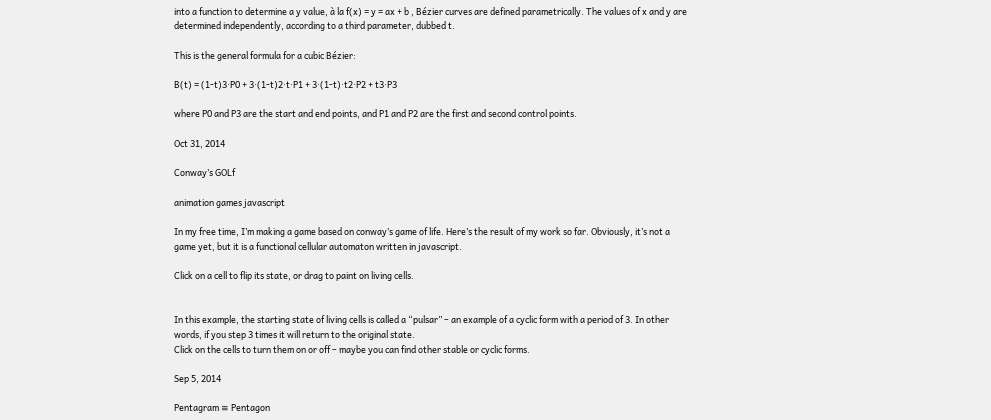into a function to determine a y value, à la f(x) = y = ax + b , Bézier curves are defined parametrically. The values of x and y are determined independently, according to a third parameter, dubbed t.

This is the general formula for a cubic Bézier:

B(t) = (1-t)3·P0 + 3·(1-t)2·t·P1 + 3·(1-t)·t2·P2 + t3·P3

where P0 and P3 are the start and end points, and P1 and P2 are the first and second control points.

Oct 31, 2014

Conway’s GOLf

animation games javascript

In my free time, I’m making a game based on conway’s game of life. Here’s the result of my work so far. Obviously, it’s not a game yet, but it is a functional cellular automaton written in javascript.

Click on a cell to flip its state, or drag to paint on living cells.


In this example, the starting state of living cells is called a “pulsar” – an example of a cyclic form with a period of 3. In other words, if you step 3 times it will return to the original state.
Click on the cells to turn them on or off – maybe you can find other stable or cyclic forms.

Sep 5, 2014

Pentagram ≅ Pentagon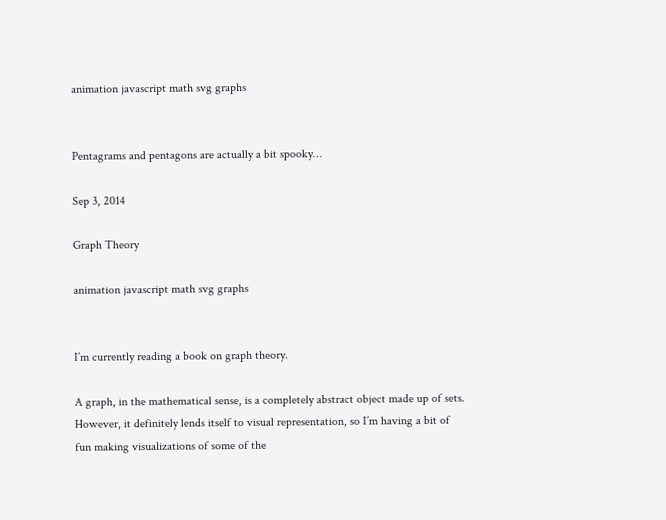animation javascript math svg graphs


Pentagrams and pentagons are actually a bit spooky…

Sep 3, 2014

Graph Theory

animation javascript math svg graphs


I’m currently reading a book on graph theory.

A graph, in the mathematical sense, is a completely abstract object made up of sets. However, it definitely lends itself to visual representation, so I’m having a bit of fun making visualizations of some of the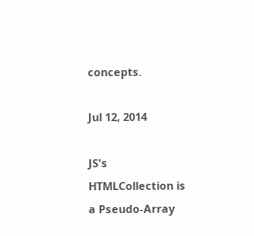concepts.

Jul 12, 2014

JS's HTMLCollection is a Pseudo-Array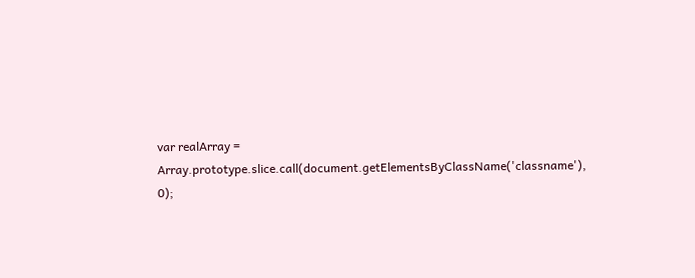var realArray = Array.prototype.slice.call(document.getElementsByClassName('classname'), 0);